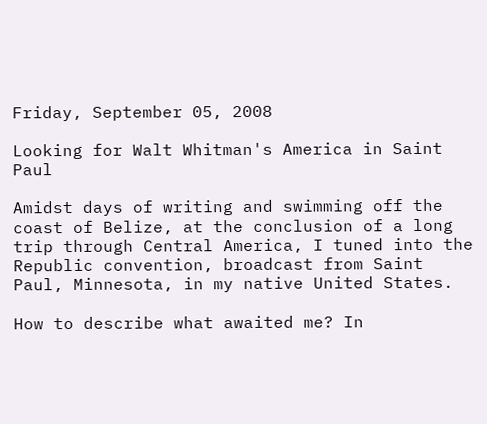Friday, September 05, 2008

Looking for Walt Whitman's America in Saint Paul

Amidst days of writing and swimming off the coast of Belize, at the conclusion of a long trip through Central America, I tuned into the Republic convention, broadcast from Saint Paul, Minnesota, in my native United States.

How to describe what awaited me? In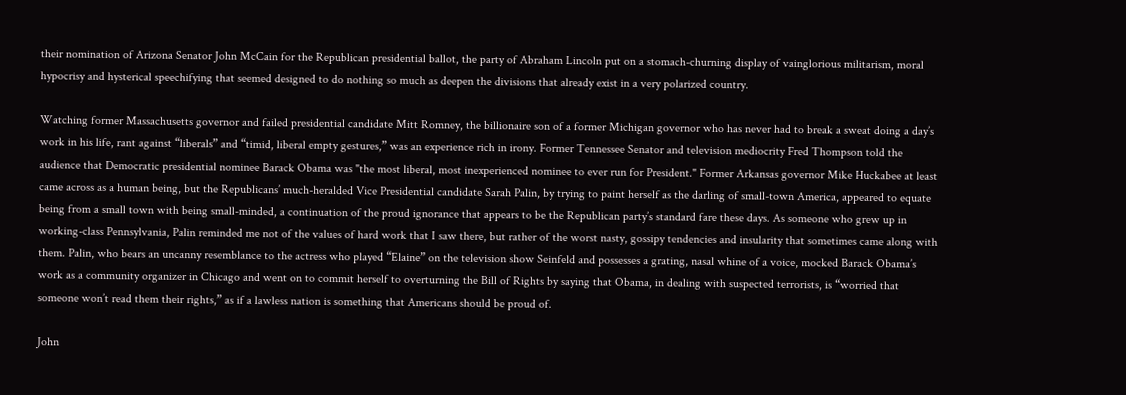their nomination of Arizona Senator John McCain for the Republican presidential ballot, the party of Abraham Lincoln put on a stomach-churning display of vainglorious militarism, moral hypocrisy and hysterical speechifying that seemed designed to do nothing so much as deepen the divisions that already exist in a very polarized country.

Watching former Massachusetts governor and failed presidential candidate Mitt Romney, the billionaire son of a former Michigan governor who has never had to break a sweat doing a day’s work in his life, rant against “liberals” and “timid, liberal empty gestures,” was an experience rich in irony. Former Tennessee Senator and television mediocrity Fred Thompson told the audience that Democratic presidential nominee Barack Obama was "the most liberal, most inexperienced nominee to ever run for President." Former Arkansas governor Mike Huckabee at least came across as a human being, but the Republicans’ much-heralded Vice Presidential candidate Sarah Palin, by trying to paint herself as the darling of small-town America, appeared to equate being from a small town with being small-minded, a continuation of the proud ignorance that appears to be the Republican party’s standard fare these days. As someone who grew up in working-class Pennsylvania, Palin reminded me not of the values of hard work that I saw there, but rather of the worst nasty, gossipy tendencies and insularity that sometimes came along with them. Palin, who bears an uncanny resemblance to the actress who played “Elaine” on the television show Seinfeld and possesses a grating, nasal whine of a voice, mocked Barack Obama’s work as a community organizer in Chicago and went on to commit herself to overturning the Bill of Rights by saying that Obama, in dealing with suspected terrorists, is “worried that someone won’t read them their rights,” as if a lawless nation is something that Americans should be proud of.

John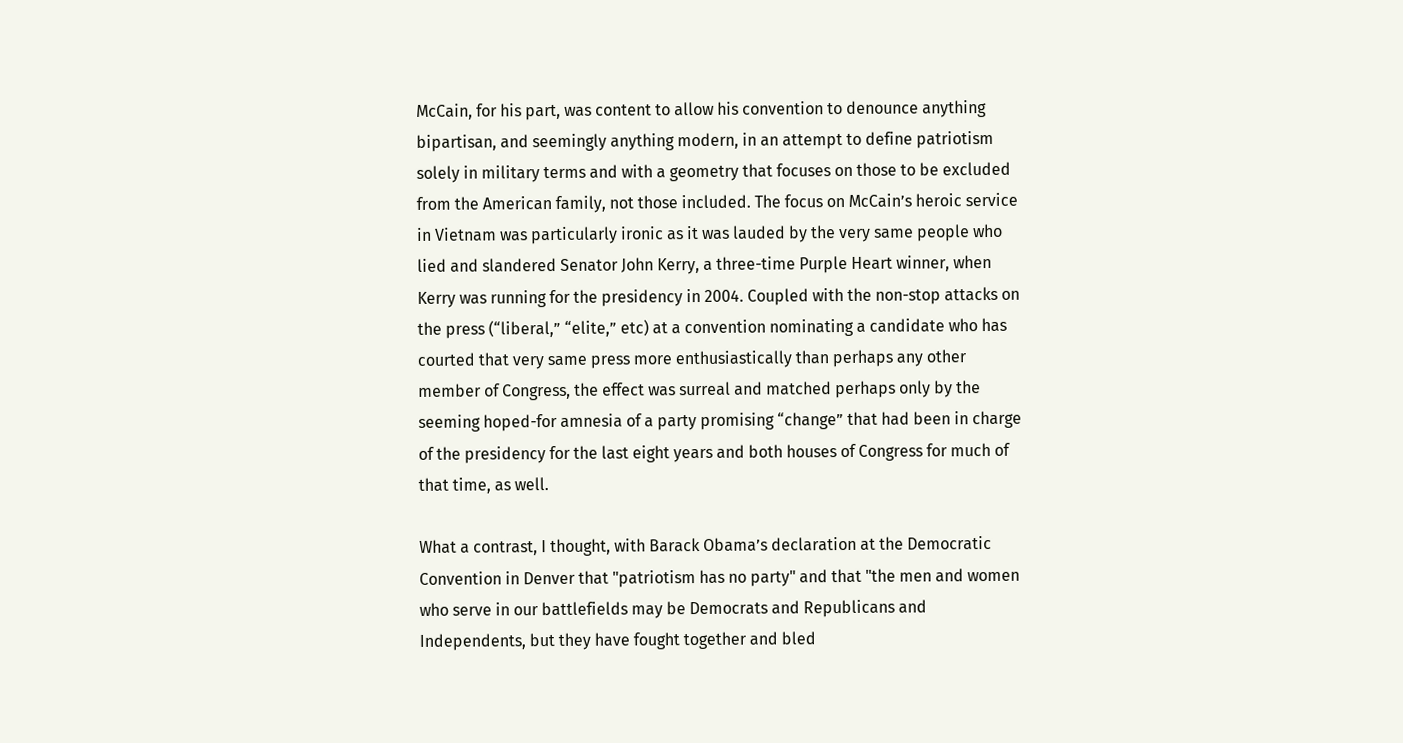McCain, for his part, was content to allow his convention to denounce anything bipartisan, and seemingly anything modern, in an attempt to define patriotism solely in military terms and with a geometry that focuses on those to be excluded from the American family, not those included. The focus on McCain’s heroic service in Vietnam was particularly ironic as it was lauded by the very same people who lied and slandered Senator John Kerry, a three-time Purple Heart winner, when Kerry was running for the presidency in 2004. Coupled with the non-stop attacks on the press (“liberal,” “elite,” etc) at a convention nominating a candidate who has courted that very same press more enthusiastically than perhaps any other member of Congress, the effect was surreal and matched perhaps only by the seeming hoped-for amnesia of a party promising “change” that had been in charge of the presidency for the last eight years and both houses of Congress for much of that time, as well.

What a contrast, I thought, with Barack Obama’s declaration at the Democratic Convention in Denver that "patriotism has no party" and that "the men and women who serve in our battlefields may be Democrats and Republicans and Independents, but they have fought together and bled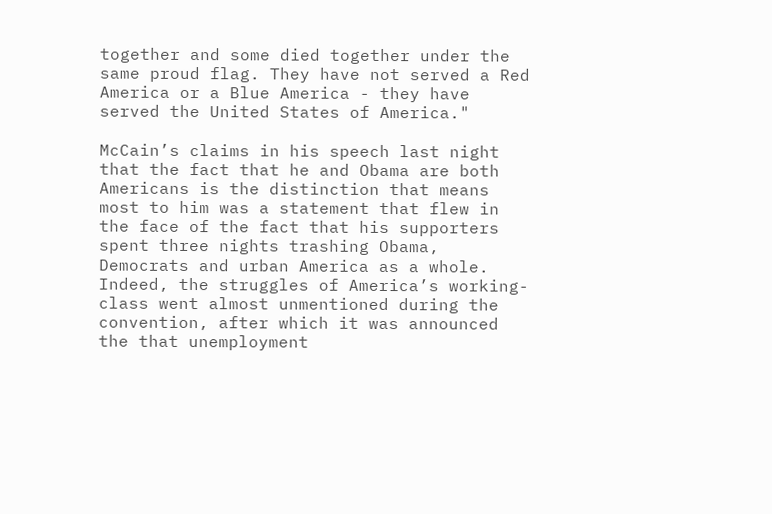together and some died together under the same proud flag. They have not served a Red America or a Blue America - they have served the United States of America."

McCain’s claims in his speech last night that the fact that he and Obama are both Americans is the distinction that means most to him was a statement that flew in the face of the fact that his supporters spent three nights trashing Obama, Democrats and urban America as a whole. Indeed, the struggles of America’s working-class went almost unmentioned during the convention, after which it was announced the that unemployment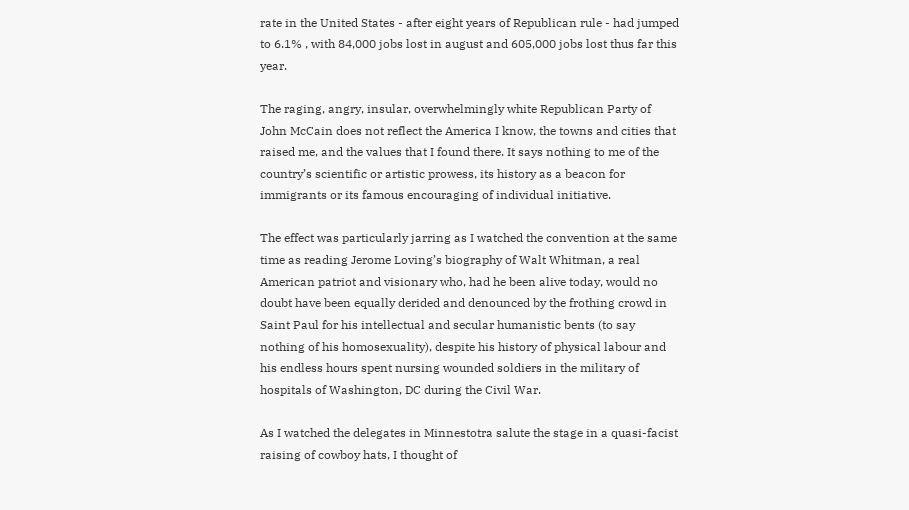rate in the United States - after eight years of Republican rule - had jumped to 6.1% , with 84,000 jobs lost in august and 605,000 jobs lost thus far this year.

The raging, angry, insular, overwhelmingly white Republican Party of John McCain does not reflect the America I know, the towns and cities that raised me, and the values that I found there. It says nothing to me of the country’s scientific or artistic prowess, its history as a beacon for immigrants or its famous encouraging of individual initiative.

The effect was particularly jarring as I watched the convention at the same time as reading Jerome Loving’s biography of Walt Whitman, a real American patriot and visionary who, had he been alive today, would no doubt have been equally derided and denounced by the frothing crowd in Saint Paul for his intellectual and secular humanistic bents (to say nothing of his homosexuality), despite his history of physical labour and his endless hours spent nursing wounded soldiers in the military of hospitals of Washington, DC during the Civil War.

As I watched the delegates in Minnestotra salute the stage in a quasi-facist raising of cowboy hats, I thought of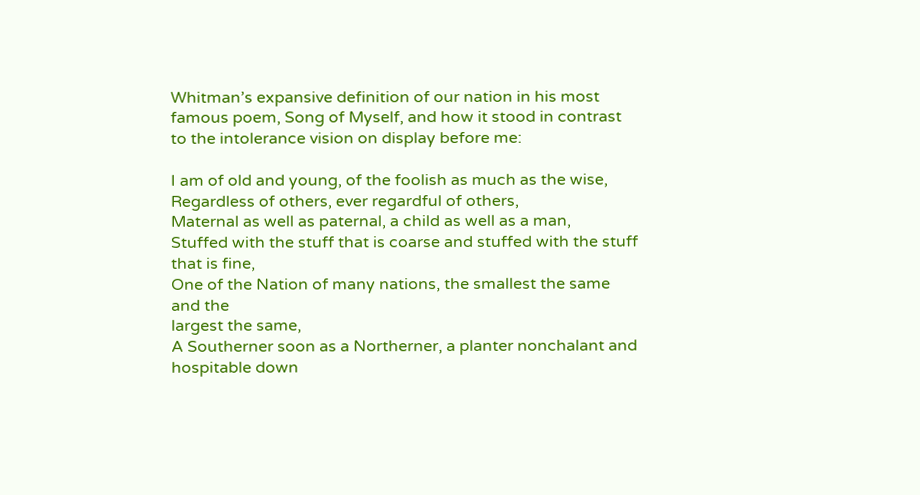Whitman’s expansive definition of our nation in his most famous poem, Song of Myself, and how it stood in contrast to the intolerance vision on display before me:

I am of old and young, of the foolish as much as the wise,
Regardless of others, ever regardful of others,
Maternal as well as paternal, a child as well as a man,
Stuffed with the stuff that is coarse and stuffed with the stuff
that is fine,
One of the Nation of many nations, the smallest the same and the
largest the same,
A Southerner soon as a Northerner, a planter nonchalant and
hospitable down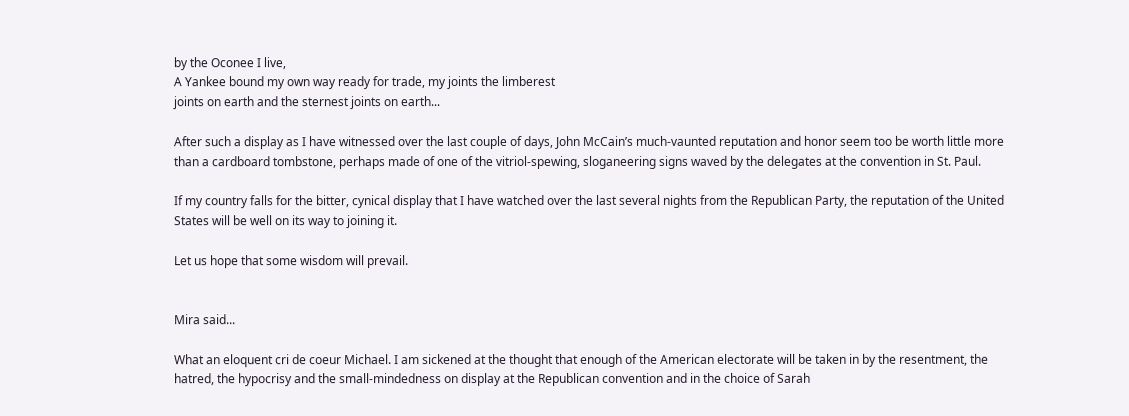by the Oconee I live,
A Yankee bound my own way ready for trade, my joints the limberest
joints on earth and the sternest joints on earth...

After such a display as I have witnessed over the last couple of days, John McCain’s much-vaunted reputation and honor seem too be worth little more than a cardboard tombstone, perhaps made of one of the vitriol-spewing, sloganeering signs waved by the delegates at the convention in St. Paul.

If my country falls for the bitter, cynical display that I have watched over the last several nights from the Republican Party, the reputation of the United States will be well on its way to joining it.

Let us hope that some wisdom will prevail.


Mira said...

What an eloquent cri de coeur Michael. I am sickened at the thought that enough of the American electorate will be taken in by the resentment, the hatred, the hypocrisy and the small-mindedness on display at the Republican convention and in the choice of Sarah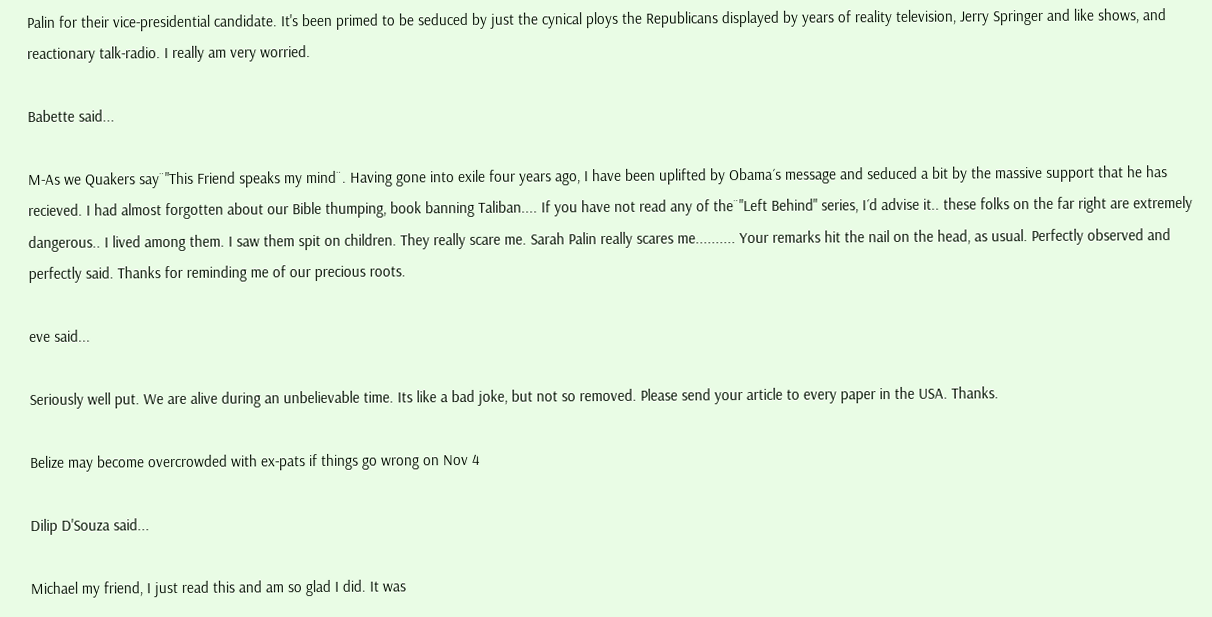Palin for their vice-presidential candidate. It's been primed to be seduced by just the cynical ploys the Republicans displayed by years of reality television, Jerry Springer and like shows, and reactionary talk-radio. I really am very worried.

Babette said...

M-As we Quakers say¨"This Friend speaks my mind¨. Having gone into exile four years ago, I have been uplifted by Obama´s message and seduced a bit by the massive support that he has recieved. I had almost forgotten about our Bible thumping, book banning Taliban.... If you have not read any of the¨"Left Behind" series, I´d advise it.. these folks on the far right are extremely dangerous.. I lived among them. I saw them spit on children. They really scare me. Sarah Palin really scares me.......... Your remarks hit the nail on the head, as usual. Perfectly observed and perfectly said. Thanks for reminding me of our precious roots.

eve said...

Seriously well put. We are alive during an unbelievable time. Its like a bad joke, but not so removed. Please send your article to every paper in the USA. Thanks.

Belize may become overcrowded with ex-pats if things go wrong on Nov 4

Dilip D'Souza said...

Michael my friend, I just read this and am so glad I did. It was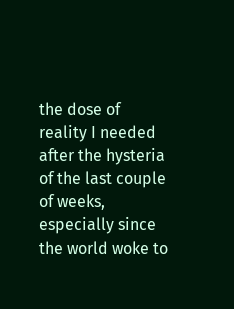the dose of reality I needed after the hysteria of the last couple of weeks, especially since the world woke to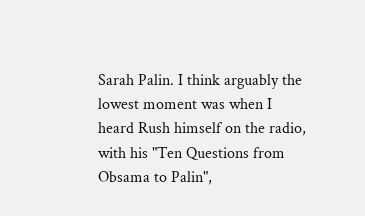Sarah Palin. I think arguably the lowest moment was when I heard Rush himself on the radio, with his "Ten Questions from Obsama to Palin",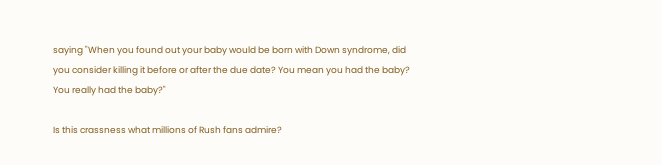saying "When you found out your baby would be born with Down syndrome, did you consider killing it before or after the due date? You mean you had the baby? You really had the baby?"

Is this crassness what millions of Rush fans admire?